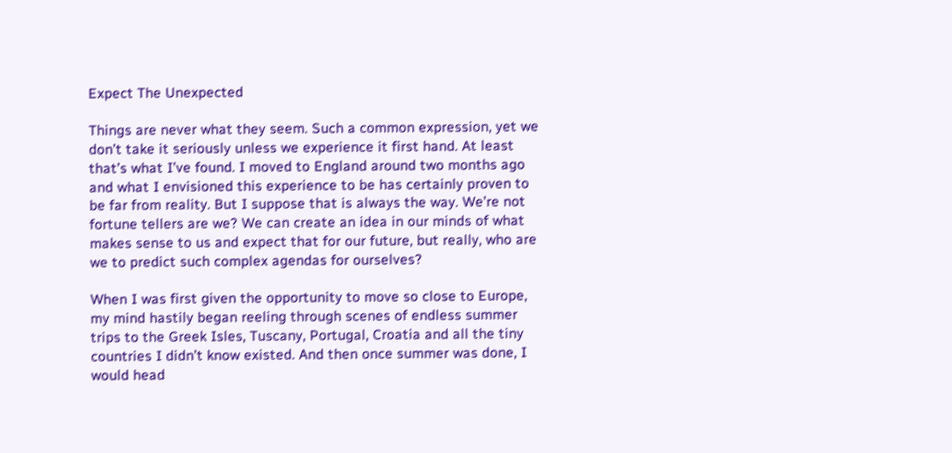Expect The Unexpected

Things are never what they seem. Such a common expression, yet we don’t take it seriously unless we experience it first hand. At least that’s what I’ve found. I moved to England around two months ago and what I envisioned this experience to be has certainly proven to be far from reality. But I suppose that is always the way. We’re not fortune tellers are we? We can create an idea in our minds of what makes sense to us and expect that for our future, but really, who are we to predict such complex agendas for ourselves?

When I was first given the opportunity to move so close to Europe, my mind hastily began reeling through scenes of endless summer trips to the Greek Isles, Tuscany, Portugal, Croatia and all the tiny countries I didn’t know existed. And then once summer was done, I would head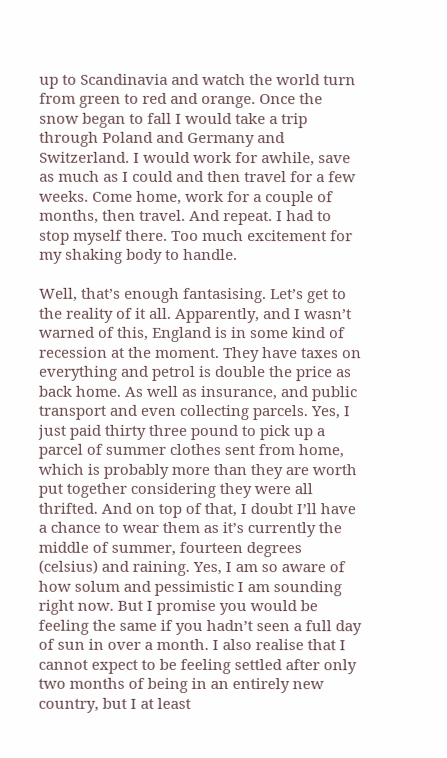up to Scandinavia and watch the world turn from green to red and orange. Once the snow began to fall I would take a trip through Poland and Germany and Switzerland. I would work for awhile, save as much as I could and then travel for a few weeks. Come home, work for a couple of months, then travel. And repeat. I had to stop myself there. Too much excitement for my shaking body to handle.

Well, that’s enough fantasising. Let’s get to the reality of it all. Apparently, and I wasn’t warned of this, England is in some kind of recession at the moment. They have taxes on everything and petrol is double the price as back home. As well as insurance, and public transport and even collecting parcels. Yes, I just paid thirty three pound to pick up a parcel of summer clothes sent from home, which is probably more than they are worth put together considering they were all thrifted. And on top of that, I doubt I’ll have a chance to wear them as it’s currently the middle of summer, fourteen degrees (celsius) and raining. Yes, I am so aware of how solum and pessimistic I am sounding right now. But I promise you would be feeling the same if you hadn’t seen a full day of sun in over a month. I also realise that I cannot expect to be feeling settled after only two months of being in an entirely new country, but I at least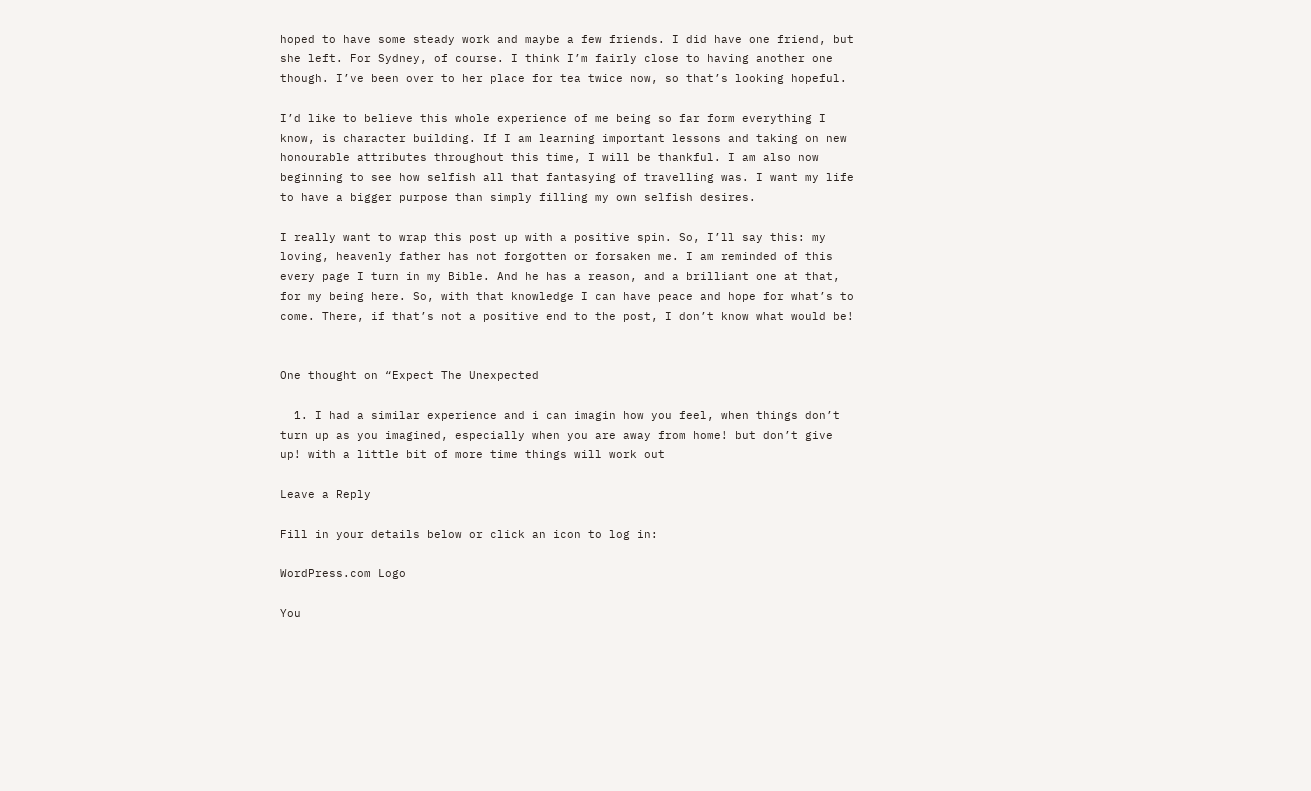hoped to have some steady work and maybe a few friends. I did have one friend, but she left. For Sydney, of course. I think I’m fairly close to having another one though. I’ve been over to her place for tea twice now, so that’s looking hopeful.

I’d like to believe this whole experience of me being so far form everything I know, is character building. If I am learning important lessons and taking on new honourable attributes throughout this time, I will be thankful. I am also now beginning to see how selfish all that fantasying of travelling was. I want my life to have a bigger purpose than simply filling my own selfish desires.

I really want to wrap this post up with a positive spin. So, I’ll say this: my loving, heavenly father has not forgotten or forsaken me. I am reminded of this every page I turn in my Bible. And he has a reason, and a brilliant one at that, for my being here. So, with that knowledge I can have peace and hope for what’s to come. There, if that’s not a positive end to the post, I don’t know what would be!


One thought on “Expect The Unexpected

  1. I had a similar experience and i can imagin how you feel, when things don’t turn up as you imagined, especially when you are away from home! but don’t give up! with a little bit of more time things will work out

Leave a Reply

Fill in your details below or click an icon to log in:

WordPress.com Logo

You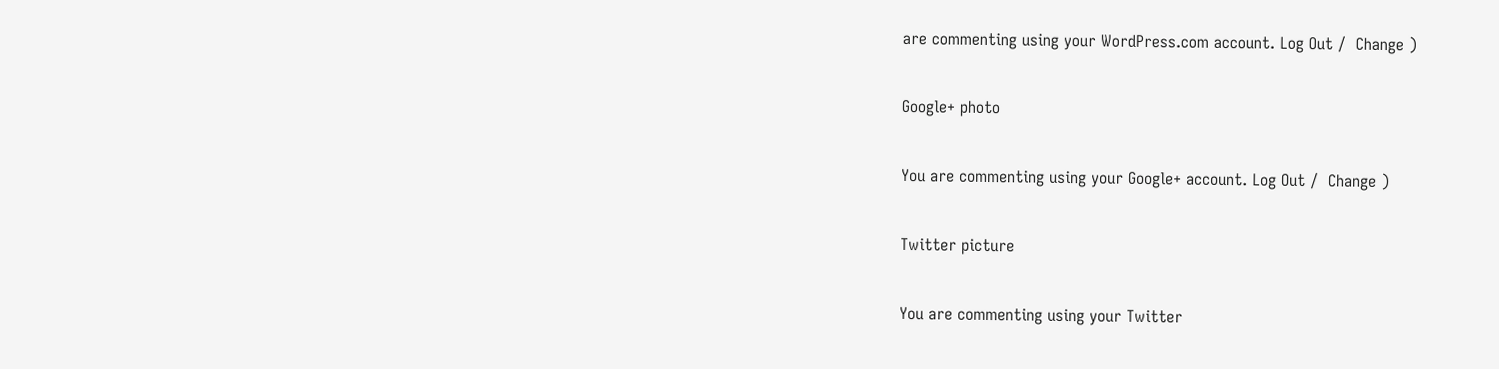are commenting using your WordPress.com account. Log Out /  Change )

Google+ photo

You are commenting using your Google+ account. Log Out /  Change )

Twitter picture

You are commenting using your Twitter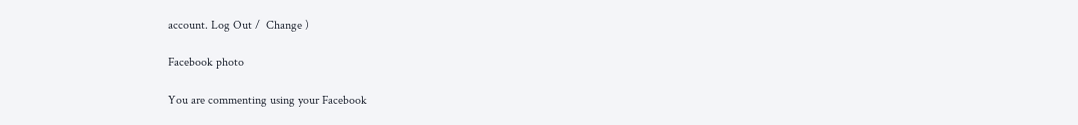account. Log Out /  Change )

Facebook photo

You are commenting using your Facebook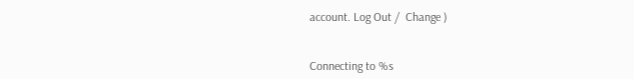account. Log Out /  Change )


Connecting to %s